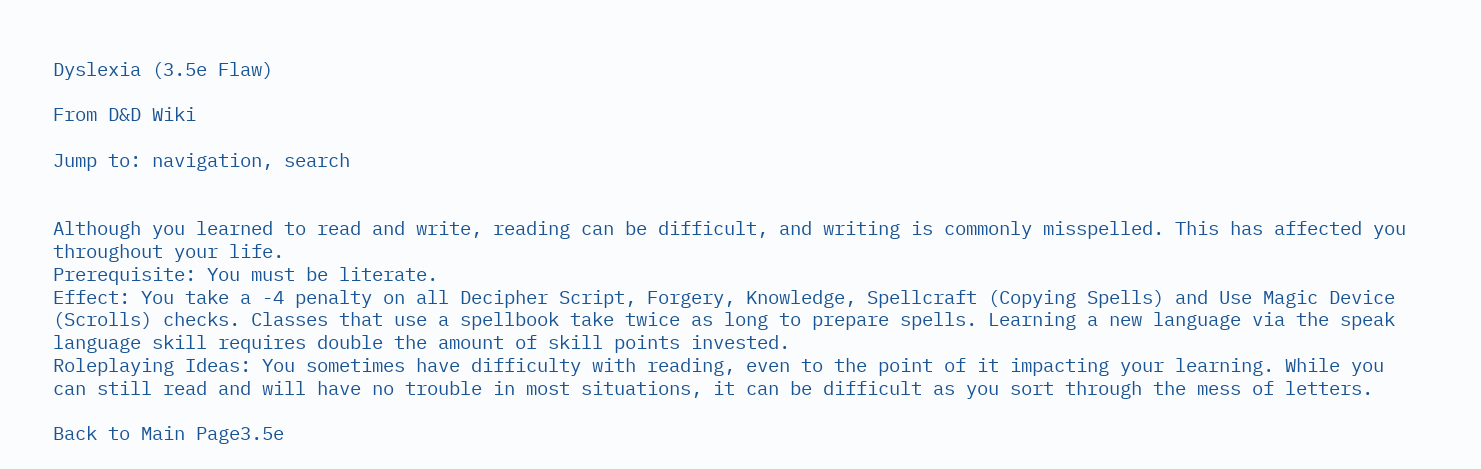Dyslexia (3.5e Flaw)

From D&D Wiki

Jump to: navigation, search


Although you learned to read and write, reading can be difficult, and writing is commonly misspelled. This has affected you throughout your life.
Prerequisite: You must be literate.
Effect: You take a -4 penalty on all Decipher Script, Forgery, Knowledge, Spellcraft (Copying Spells) and Use Magic Device (Scrolls) checks. Classes that use a spellbook take twice as long to prepare spells. Learning a new language via the speak language skill requires double the amount of skill points invested.
Roleplaying Ideas: You sometimes have difficulty with reading, even to the point of it impacting your learning. While you can still read and will have no trouble in most situations, it can be difficult as you sort through the mess of letters.

Back to Main Page3.5e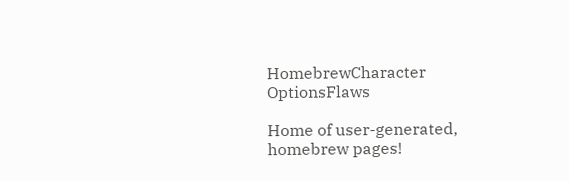HomebrewCharacter OptionsFlaws

Home of user-generated,
homebrew pages!